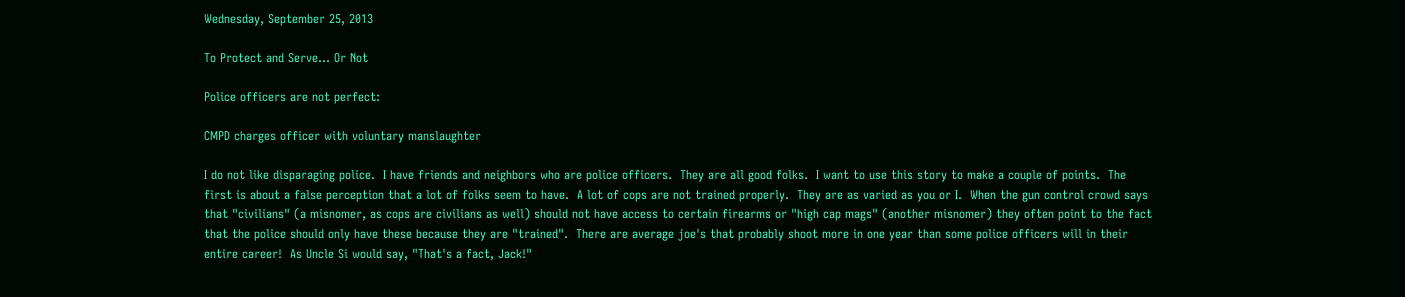Wednesday, September 25, 2013

To Protect and Serve... Or Not

Police officers are not perfect:

CMPD charges officer with voluntary manslaughter

I do not like disparaging police.  I have friends and neighbors who are police officers.  They are all good folks.  I want to use this story to make a couple of points.  The first is about a false perception that a lot of folks seem to have.  A lot of cops are not trained properly.  They are as varied as you or I.  When the gun control crowd says that "civilians" (a misnomer, as cops are civilians as well) should not have access to certain firearms or "high cap mags" (another misnomer) they often point to the fact that the police should only have these because they are "trained".  There are average joe's that probably shoot more in one year than some police officers will in their entire career!  As Uncle Si would say, "That's a fact, Jack!"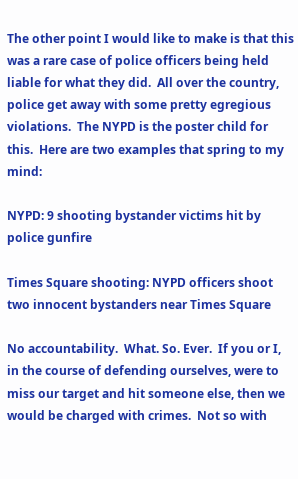The other point I would like to make is that this was a rare case of police officers being held liable for what they did.  All over the country, police get away with some pretty egregious violations.  The NYPD is the poster child for this.  Here are two examples that spring to my mind:

NYPD: 9 shooting bystander victims hit by police gunfire

Times Square shooting: NYPD officers shoot two innocent bystanders near Times Square

No accountability.  What. So. Ever.  If you or I, in the course of defending ourselves, were to miss our target and hit someone else, then we would be charged with crimes.  Not so with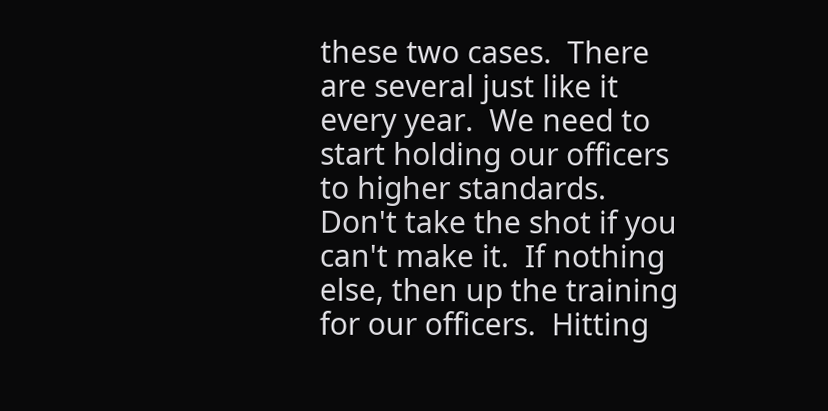these two cases.  There are several just like it every year.  We need to start holding our officers to higher standards.  Don't take the shot if you can't make it.  If nothing else, then up the training for our officers.  Hitting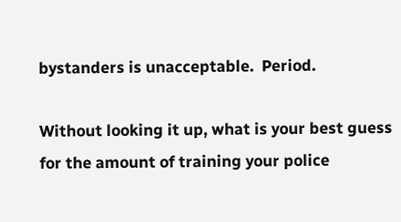bystanders is unacceptable.  Period.

Without looking it up, what is your best guess for the amount of training your police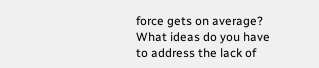force gets on average?  What ideas do you have to address the lack of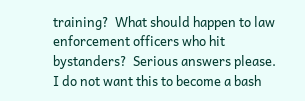training?  What should happen to law enforcement officers who hit bystanders?  Serious answers please.  I do not want this to become a bash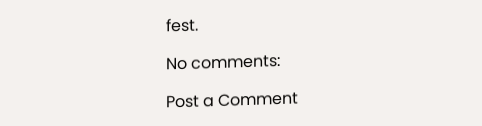fest.

No comments:

Post a Comment